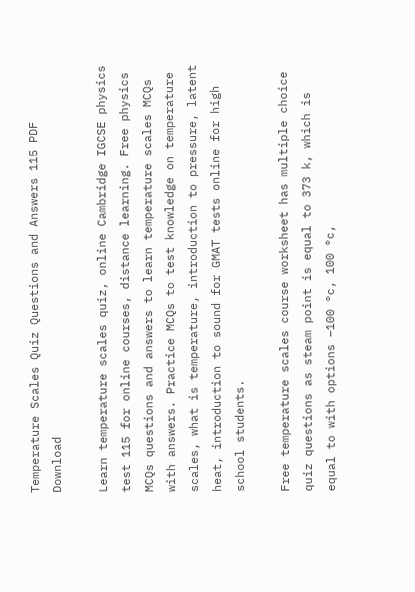Temperature Scales Quiz Questions and Answers 115 PDF Download

Learn temperature scales quiz, online Cambridge IGCSE physics test 115 for online courses, distance learning. Free physics MCQs questions and answers to learn temperature scales MCQs with answers. Practice MCQs to test knowledge on temperature scales, what is temperature, introduction to pressure, latent heat, introduction to sound for GMAT tests online for high school students.

Free temperature scales course worksheet has multiple choice quiz questions as steam point is equal to 373 k, which is equal to with options −100 °c, 100 °c,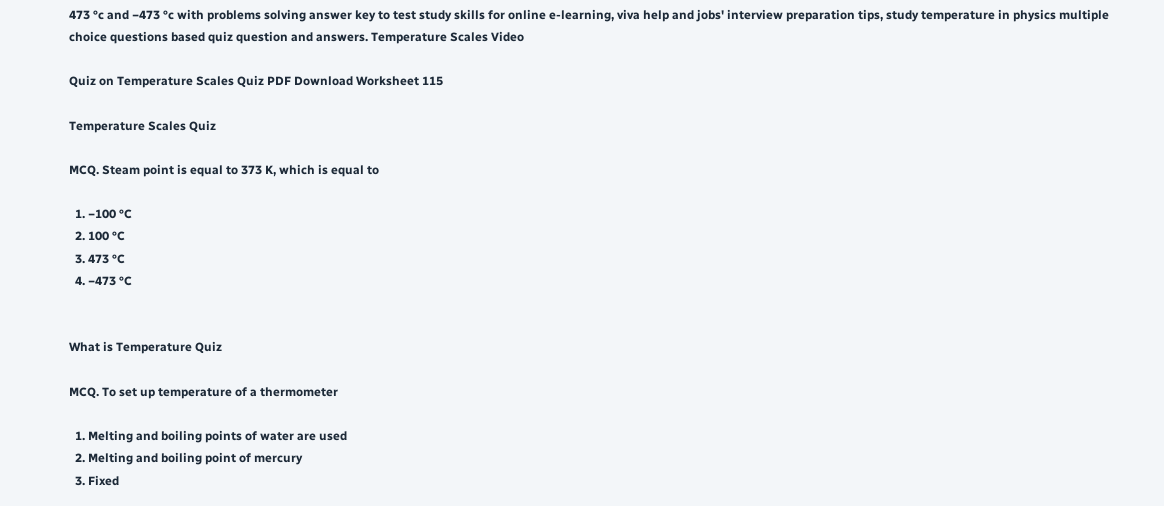473 °c and −473 °c with problems solving answer key to test study skills for online e-learning, viva help and jobs' interview preparation tips, study temperature in physics multiple choice questions based quiz question and answers. Temperature Scales Video

Quiz on Temperature Scales Quiz PDF Download Worksheet 115

Temperature Scales Quiz

MCQ. Steam point is equal to 373 K, which is equal to

  1. −100 °C
  2. 100 °C
  3. 473 °C
  4. −473 °C


What is Temperature Quiz

MCQ. To set up temperature of a thermometer

  1. Melting and boiling points of water are used
  2. Melting and boiling point of mercury
  3. Fixed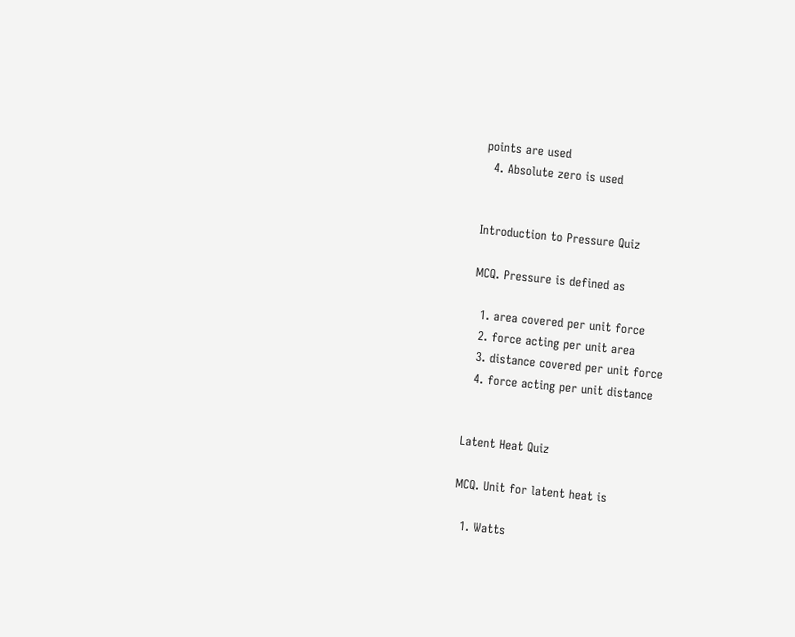points are used
  4. Absolute zero is used


Introduction to Pressure Quiz

MCQ. Pressure is defined as

  1. area covered per unit force
  2. force acting per unit area
  3. distance covered per unit force
  4. force acting per unit distance


Latent Heat Quiz

MCQ. Unit for latent heat is

  1. Watts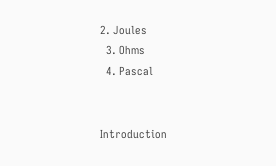2. Joules
  3. Ohms
  4. Pascal


Introduction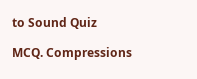to Sound Quiz

MCQ. Compressions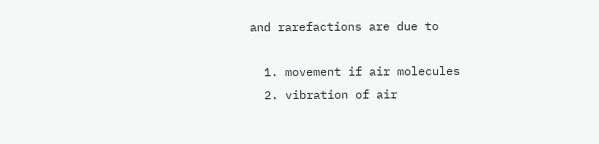and rarefactions are due to

  1. movement if air molecules
  2. vibration of air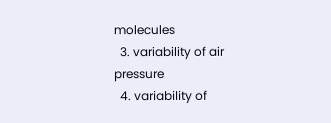molecules
  3. variability of air pressure
  4. variability of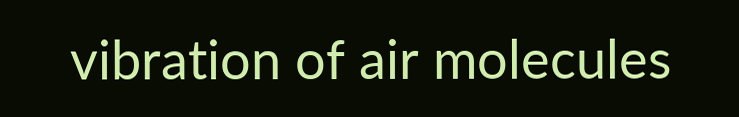vibration of air molecules